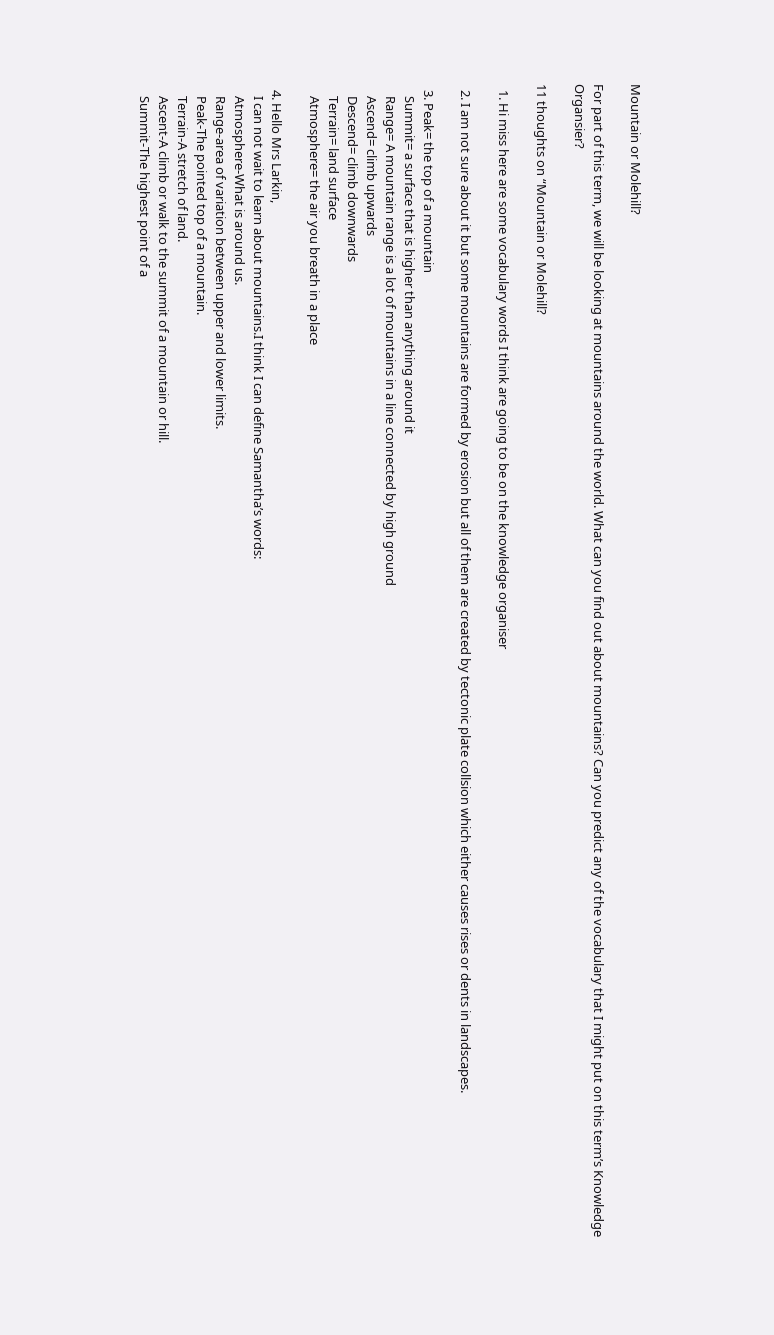Mountain or Molehill?

For part of this term, we will be looking at mountains around the world. What can you find out about mountains? Can you predict any of the vocabulary that I might put on this term’s Knowledge Organsier?

11 thoughts on “Mountain or Molehill?

  1. Hi miss here are some vocabulary words I think are going to be on the knowledge organiser

  2. I am not sure about it but some mountains are formed by erosion but all of them are created by tectonic plate collsion which either causes rises or dents in landscapes.

  3. Peak= the top of a mountain
    Summit= a surface that is higher than anything around it
    Range= A mountain range is a lot of mountains in a line connected by high ground
    Ascend= climb upwards
    Descend= climb downwards
    Terrain= land surface
    Atmosphere= the air you breath in a place

  4. Hello Mrs Larkin,
    I can not wait to learn about mountains.I think I can define Samantha’s words:
    Atmosphere-What is around us.
    Range-area of variation between upper and lower limits.
    Peak-The pointed top of a mountain.
    Terrain-A stretch of land.
    Ascent-A climb or walk to the summit of a mountain or hill.
    Summit-The highest point of a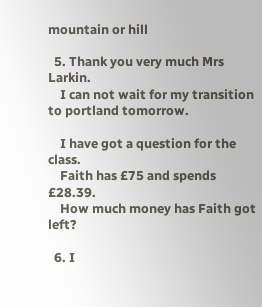mountain or hill

  5. Thank you very much Mrs Larkin.
    I can not wait for my transition to portland tomorrow.

    I have got a question for the class.
    Faith has £75 and spends £28.39.
    How much money has Faith got left?

  6. I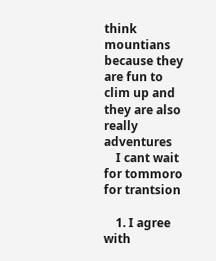think mountians because they are fun to clim up and they are also really adventures
    I cant wait for tommoro for trantsion

    1. I agree with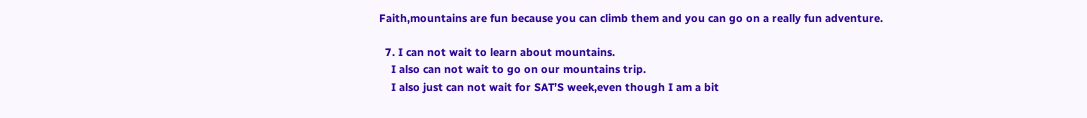Faith,mountains are fun because you can climb them and you can go on a really fun adventure.

  7. I can not wait to learn about mountains.
    I also can not wait to go on our mountains trip.
    I also just can not wait for SAT’S week,even though I am a bit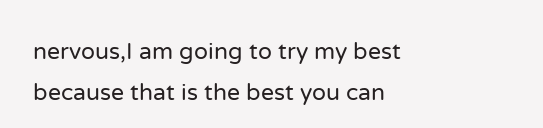nervous,I am going to try my best because that is the best you can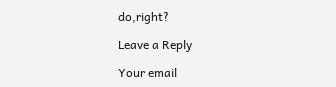do,right?

Leave a Reply

Your email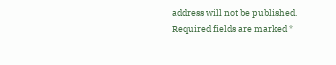address will not be published. Required fields are marked *